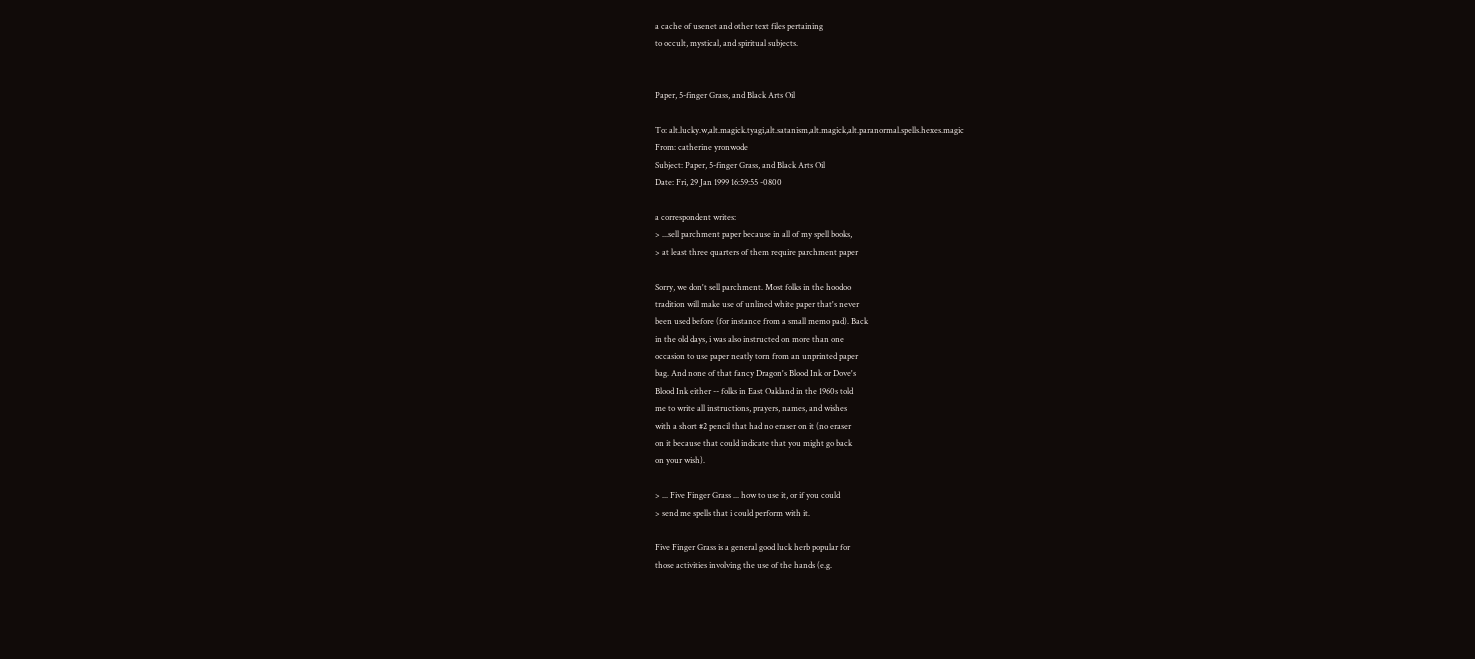a cache of usenet and other text files pertaining
to occult, mystical, and spiritual subjects.


Paper, 5-finger Grass, and Black Arts Oil

To: alt.lucky.w,alt.magick.tyagi,alt.satanism,alt.magick,alt.paranormal.spells.hexes.magic
From: catherine yronwode
Subject: Paper, 5-finger Grass, and Black Arts Oil
Date: Fri, 29 Jan 1999 16:59:55 -0800

a correspondent writes:
> ...sell parchment paper because in all of my spell books,
> at least three quarters of them require parchment paper

Sorry, we don't sell parchment. Most folks in the hoodoo
tradition will make use of unlined white paper that's never
been used before (for instance from a small memo pad). Back
in the old days, i was also instructed on more than one
occasion to use paper neatly torn from an unprinted paper
bag. And none of that fancy Dragon's Blood Ink or Dove's
Blood Ink either -- folks in East Oakland in the 1960s told
me to write all instructions, prayers, names, and wishes
with a short #2 pencil that had no eraser on it (no eraser
on it because that could indicate that you might go back
on your wish).

> ... Five Finger Grass ... how to use it, or if you could
> send me spells that i could perform with it.

Five Finger Grass is a general good luck herb popular for
those activities involving the use of the hands (e.g.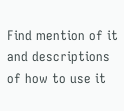Find mention of it and descriptions of how to use it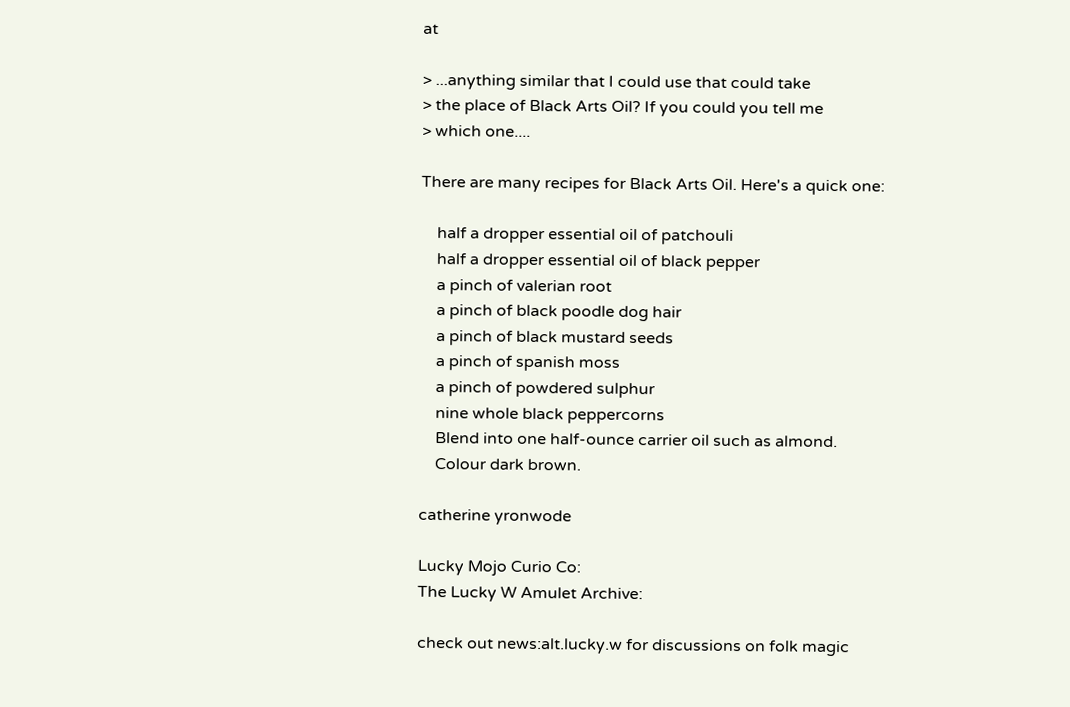at

> ...anything similar that I could use that could take
> the place of Black Arts Oil? If you could you tell me
> which one....

There are many recipes for Black Arts Oil. Here's a quick one:

    half a dropper essential oil of patchouli
    half a dropper essential oil of black pepper
    a pinch of valerian root
    a pinch of black poodle dog hair
    a pinch of black mustard seeds
    a pinch of spanish moss
    a pinch of powdered sulphur
    nine whole black peppercorns
    Blend into one half-ounce carrier oil such as almond.
    Colour dark brown.

catherine yronwode

Lucky Mojo Curio Co:
The Lucky W Amulet Archive:

check out news:alt.lucky.w for discussions on folk magic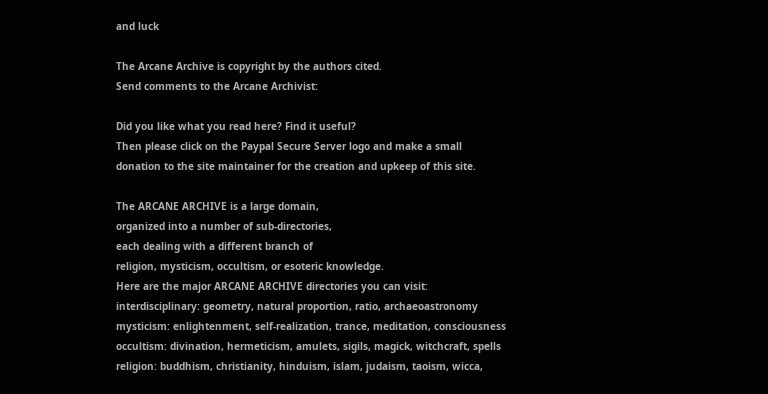and luck

The Arcane Archive is copyright by the authors cited.
Send comments to the Arcane Archivist:

Did you like what you read here? Find it useful?
Then please click on the Paypal Secure Server logo and make a small
donation to the site maintainer for the creation and upkeep of this site.

The ARCANE ARCHIVE is a large domain,
organized into a number of sub-directories,
each dealing with a different branch of
religion, mysticism, occultism, or esoteric knowledge.
Here are the major ARCANE ARCHIVE directories you can visit:
interdisciplinary: geometry, natural proportion, ratio, archaeoastronomy
mysticism: enlightenment, self-realization, trance, meditation, consciousness
occultism: divination, hermeticism, amulets, sigils, magick, witchcraft, spells
religion: buddhism, christianity, hinduism, islam, judaism, taoism, wicca,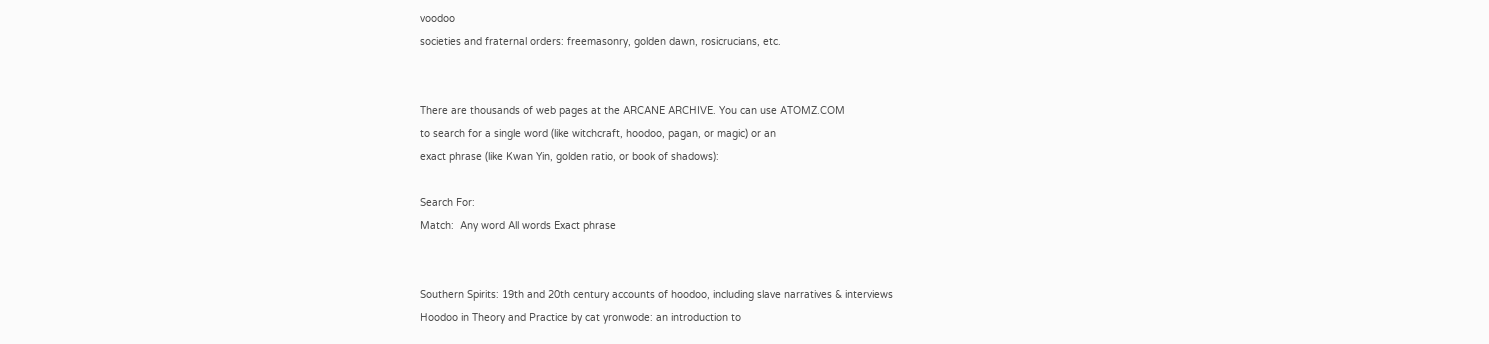voodoo
societies and fraternal orders: freemasonry, golden dawn, rosicrucians, etc.


There are thousands of web pages at the ARCANE ARCHIVE. You can use ATOMZ.COM
to search for a single word (like witchcraft, hoodoo, pagan, or magic) or an
exact phrase (like Kwan Yin, golden ratio, or book of shadows):

Search For:
Match:  Any word All words Exact phrase


Southern Spirits: 19th and 20th century accounts of hoodoo, including slave narratives & interviews
Hoodoo in Theory and Practice by cat yronwode: an introduction to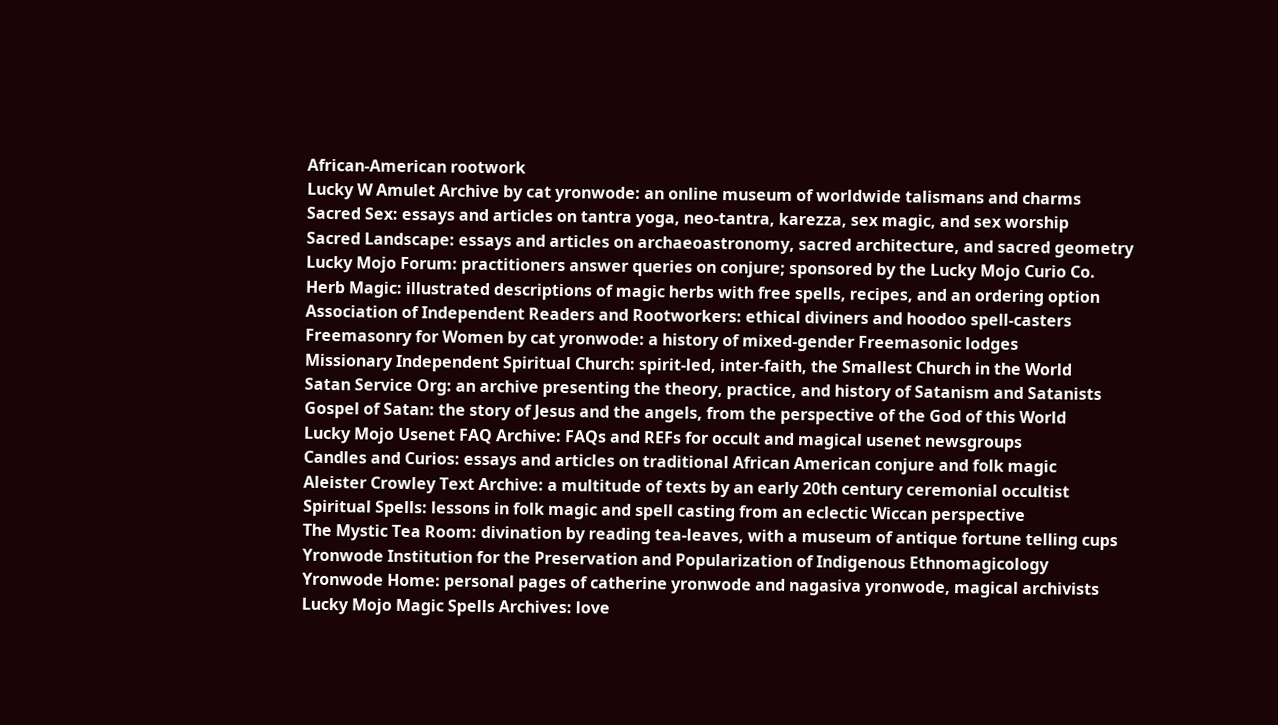African-American rootwork
Lucky W Amulet Archive by cat yronwode: an online museum of worldwide talismans and charms
Sacred Sex: essays and articles on tantra yoga, neo-tantra, karezza, sex magic, and sex worship
Sacred Landscape: essays and articles on archaeoastronomy, sacred architecture, and sacred geometry
Lucky Mojo Forum: practitioners answer queries on conjure; sponsored by the Lucky Mojo Curio Co.
Herb Magic: illustrated descriptions of magic herbs with free spells, recipes, and an ordering option
Association of Independent Readers and Rootworkers: ethical diviners and hoodoo spell-casters
Freemasonry for Women by cat yronwode: a history of mixed-gender Freemasonic lodges
Missionary Independent Spiritual Church: spirit-led, inter-faith, the Smallest Church in the World
Satan Service Org: an archive presenting the theory, practice, and history of Satanism and Satanists
Gospel of Satan: the story of Jesus and the angels, from the perspective of the God of this World
Lucky Mojo Usenet FAQ Archive: FAQs and REFs for occult and magical usenet newsgroups
Candles and Curios: essays and articles on traditional African American conjure and folk magic
Aleister Crowley Text Archive: a multitude of texts by an early 20th century ceremonial occultist
Spiritual Spells: lessons in folk magic and spell casting from an eclectic Wiccan perspective
The Mystic Tea Room: divination by reading tea-leaves, with a museum of antique fortune telling cups
Yronwode Institution for the Preservation and Popularization of Indigenous Ethnomagicology
Yronwode Home: personal pages of catherine yronwode and nagasiva yronwode, magical archivists
Lucky Mojo Magic Spells Archives: love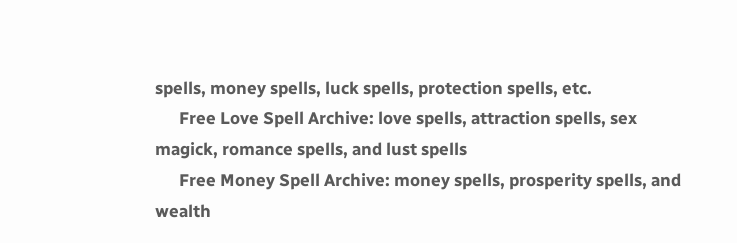spells, money spells, luck spells, protection spells, etc.
      Free Love Spell Archive: love spells, attraction spells, sex magick, romance spells, and lust spells
      Free Money Spell Archive: money spells, prosperity spells, and wealth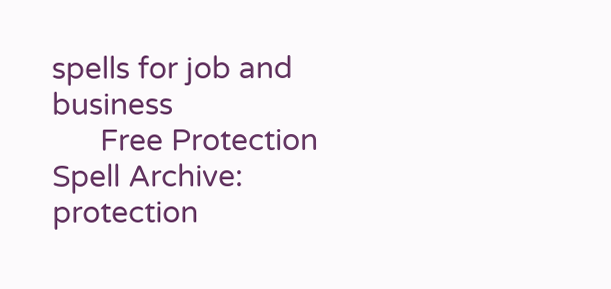spells for job and business
      Free Protection Spell Archive: protection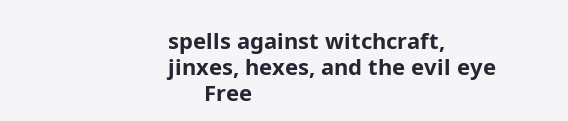spells against witchcraft, jinxes, hexes, and the evil eye
      Free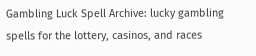Gambling Luck Spell Archive: lucky gambling spells for the lottery, casinos, and races